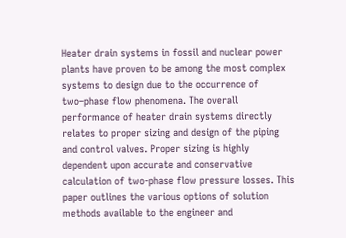Heater drain systems in fossil and nuclear power plants have proven to be among the most complex systems to design due to the occurrence of two–phase flow phenomena. The overall performance of heater drain systems directly relates to proper sizing and design of the piping and control valves. Proper sizing is highly dependent upon accurate and conservative calculation of two-phase flow pressure losses. This paper outlines the various options of solution methods available to the engineer and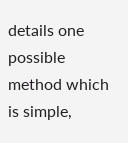details one possible method which is simple,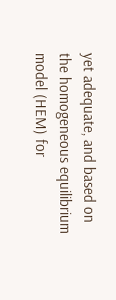yet adequate, and based on the homogeneous equilibrium model (HEM) for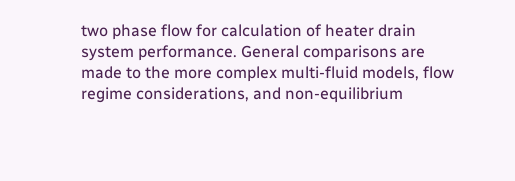two phase flow for calculation of heater drain system performance. General comparisons are made to the more complex multi-fluid models, flow regime considerations, and non-equilibrium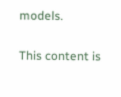models.

This content is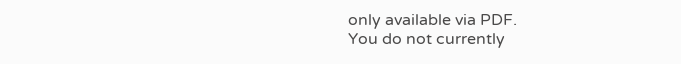only available via PDF.
You do not currently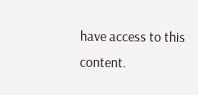have access to this content.